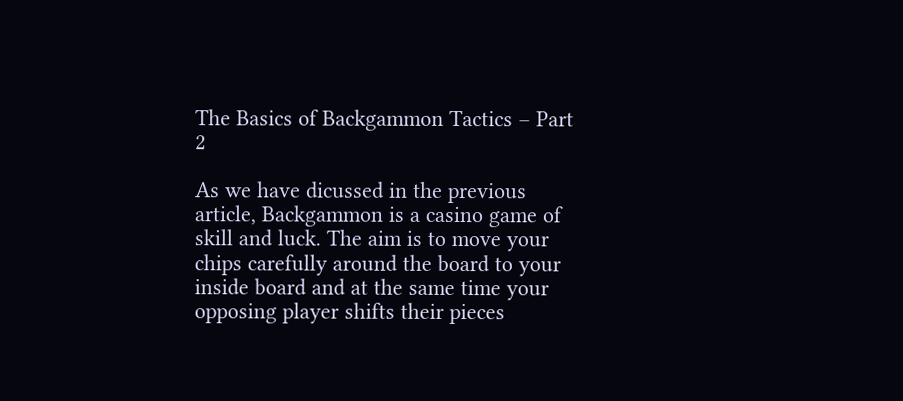The Basics of Backgammon Tactics – Part 2

As we have dicussed in the previous article, Backgammon is a casino game of skill and luck. The aim is to move your chips carefully around the board to your inside board and at the same time your opposing player shifts their pieces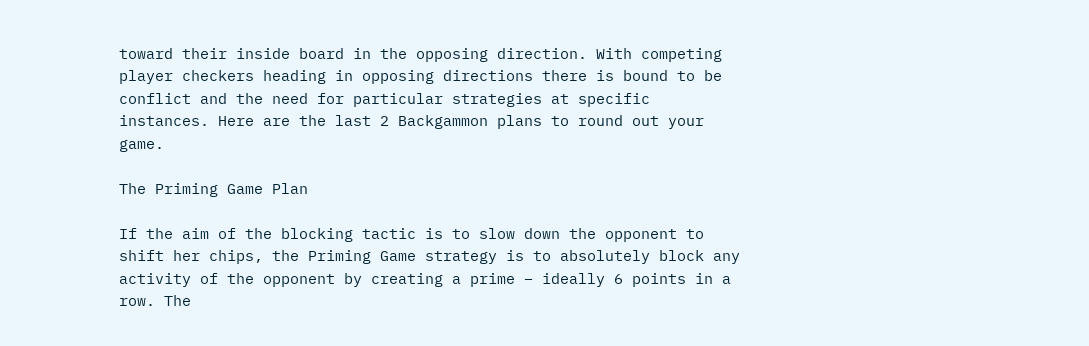toward their inside board in the opposing direction. With competing player checkers heading in opposing directions there is bound to be conflict and the need for particular strategies at specific instances. Here are the last 2 Backgammon plans to round out your game.

The Priming Game Plan

If the aim of the blocking tactic is to slow down the opponent to shift her chips, the Priming Game strategy is to absolutely block any activity of the opponent by creating a prime – ideally 6 points in a row. The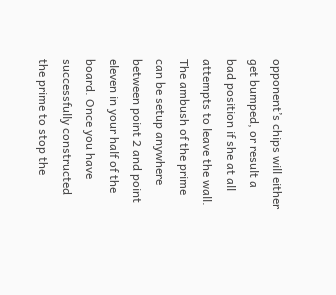opponent’s chips will either get bumped, or result a bad position if she at all attempts to leave the wall. The ambush of the prime can be setup anywhere between point 2 and point eleven in your half of the board. Once you have successfully constructed the prime to stop the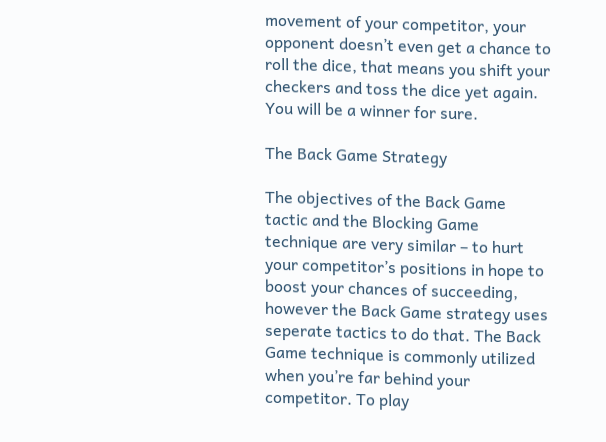movement of your competitor, your opponent doesn’t even get a chance to roll the dice, that means you shift your checkers and toss the dice yet again. You will be a winner for sure.

The Back Game Strategy

The objectives of the Back Game tactic and the Blocking Game technique are very similar – to hurt your competitor’s positions in hope to boost your chances of succeeding, however the Back Game strategy uses seperate tactics to do that. The Back Game technique is commonly utilized when you’re far behind your competitor. To play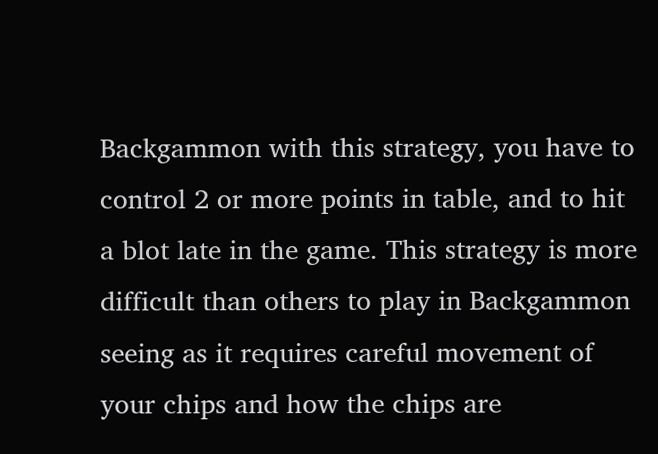Backgammon with this strategy, you have to control 2 or more points in table, and to hit a blot late in the game. This strategy is more difficult than others to play in Backgammon seeing as it requires careful movement of your chips and how the chips are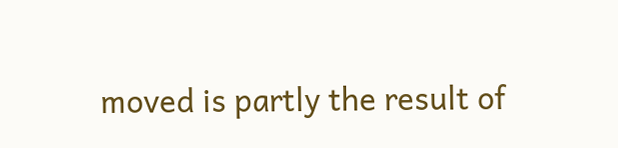moved is partly the result of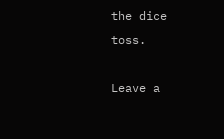the dice toss.

Leave a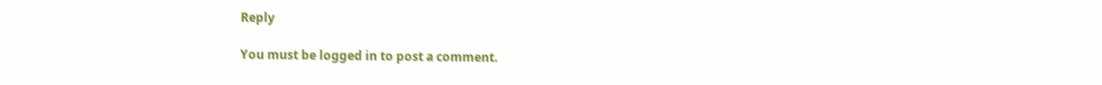Reply

You must be logged in to post a comment.